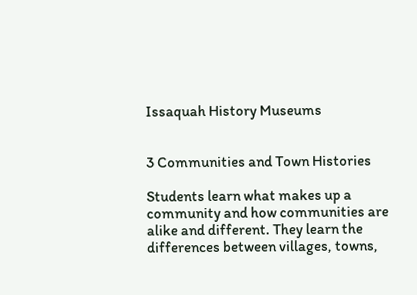Issaquah History Museums


3 Communities and Town Histories

Students learn what makes up a community and how communities are alike and different. They learn the differences between villages, towns,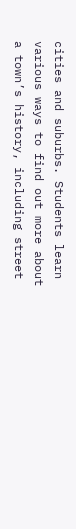cities and suburbs. Students learn various ways to find out more about a town’s history, including street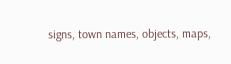signs, town names, objects, maps,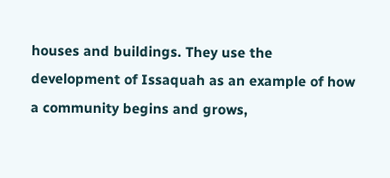houses and buildings. They use the development of Issaquah as an example of how a community begins and grows,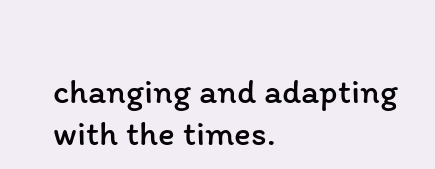changing and adapting with the times.